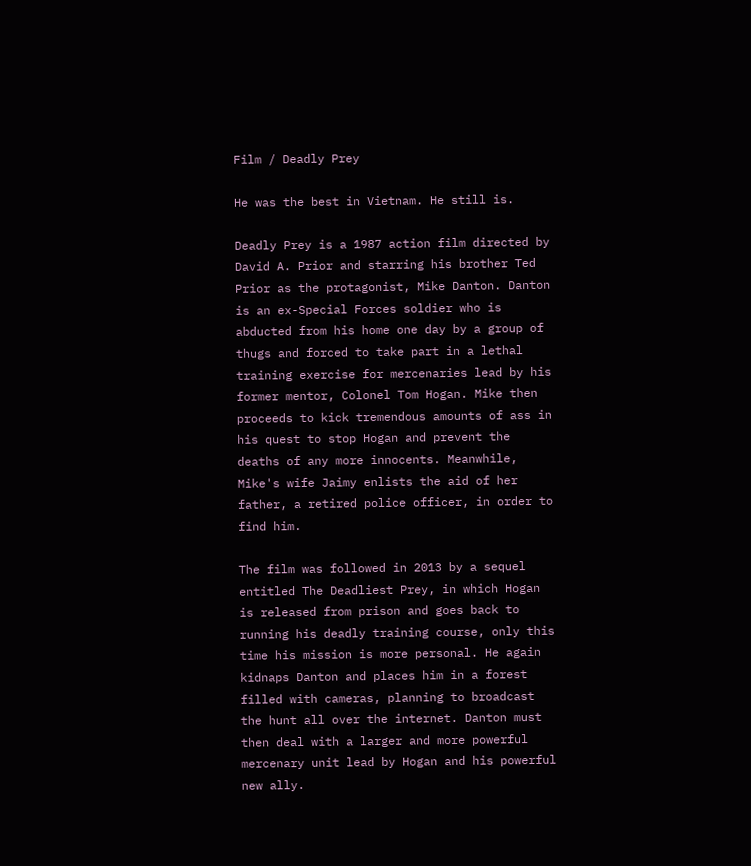Film / Deadly Prey

He was the best in Vietnam. He still is.

Deadly Prey is a 1987 action film directed by David A. Prior and starring his brother Ted Prior as the protagonist, Mike Danton. Danton is an ex-Special Forces soldier who is abducted from his home one day by a group of thugs and forced to take part in a lethal training exercise for mercenaries lead by his former mentor, Colonel Tom Hogan. Mike then proceeds to kick tremendous amounts of ass in his quest to stop Hogan and prevent the deaths of any more innocents. Meanwhile, Mike's wife Jaimy enlists the aid of her father, a retired police officer, in order to find him.

The film was followed in 2013 by a sequel entitled The Deadliest Prey, in which Hogan is released from prison and goes back to running his deadly training course, only this time his mission is more personal. He again kidnaps Danton and places him in a forest filled with cameras, planning to broadcast the hunt all over the internet. Danton must then deal with a larger and more powerful mercenary unit lead by Hogan and his powerful new ally.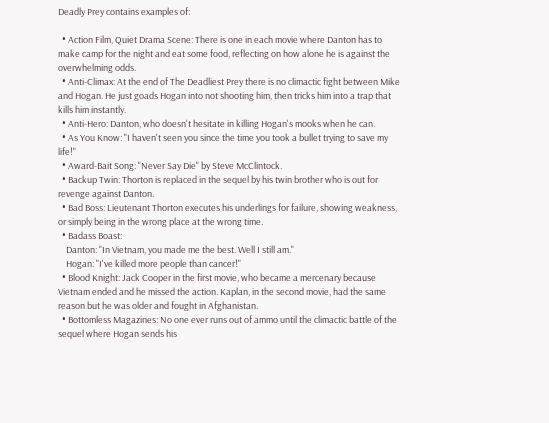Deadly Prey contains examples of:

  • Action Film, Quiet Drama Scene: There is one in each movie where Danton has to make camp for the night and eat some food, reflecting on how alone he is against the overwhelming odds.
  • Anti-Climax: At the end of The Deadliest Prey there is no climactic fight between Mike and Hogan. He just goads Hogan into not shooting him, then tricks him into a trap that kills him instantly.
  • Anti-Hero: Danton, who doesn't hesitate in killing Hogan's mooks when he can.
  • As You Know: "I haven't seen you since the time you took a bullet trying to save my life!"
  • Award-Bait Song: "Never Say Die" by Steve McClintock.
  • Backup Twin: Thorton is replaced in the sequel by his twin brother who is out for revenge against Danton.
  • Bad Boss: Lieutenant Thorton executes his underlings for failure, showing weakness, or simply being in the wrong place at the wrong time.
  • Badass Boast:
    Danton: "In Vietnam, you made me the best. Well I still am."
    Hogan: "I've killed more people than cancer!"
  • Blood Knight: Jack Cooper in the first movie, who became a mercenary because Vietnam ended and he missed the action. Kaplan, in the second movie, had the same reason but he was older and fought in Afghanistan.
  • Bottomless Magazines: No one ever runs out of ammo until the climactic battle of the sequel where Hogan sends his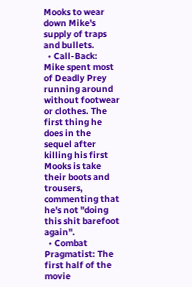Mooks to wear down Mike's supply of traps and bullets.
  • Call-Back: Mike spent most of Deadly Prey running around without footwear or clothes. The first thing he does in the sequel after killing his first Mooks is take their boots and trousers, commenting that he's not "doing this shit barefoot again".
  • Combat Pragmatist: The first half of the movie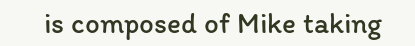is composed of Mike taking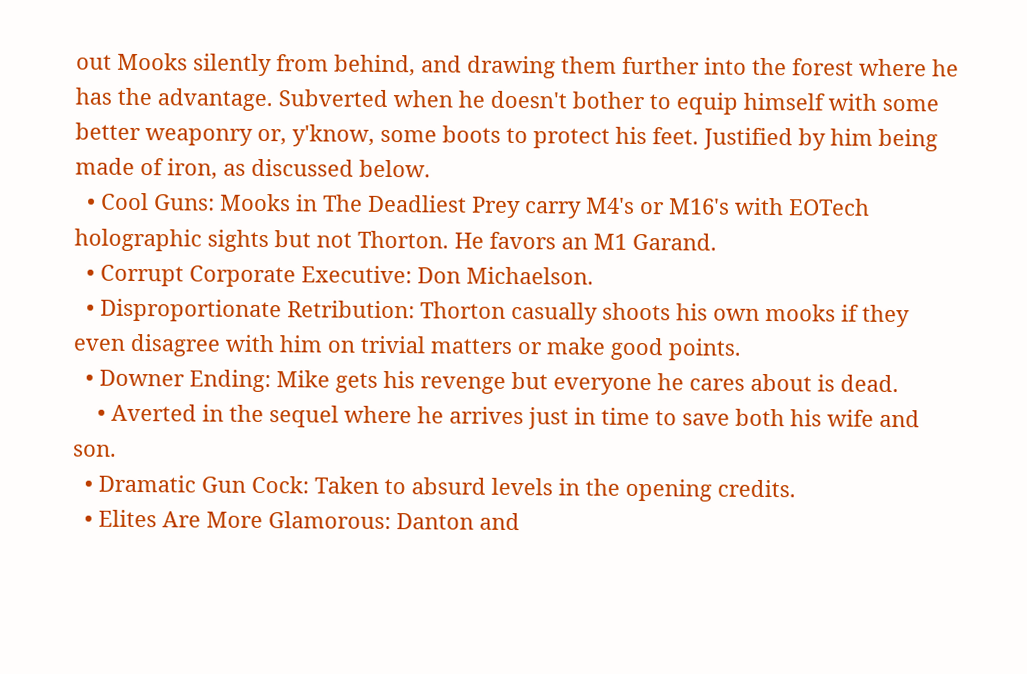out Mooks silently from behind, and drawing them further into the forest where he has the advantage. Subverted when he doesn't bother to equip himself with some better weaponry or, y'know, some boots to protect his feet. Justified by him being made of iron, as discussed below.
  • Cool Guns: Mooks in The Deadliest Prey carry M4's or M16's with EOTech holographic sights but not Thorton. He favors an M1 Garand.
  • Corrupt Corporate Executive: Don Michaelson.
  • Disproportionate Retribution: Thorton casually shoots his own mooks if they even disagree with him on trivial matters or make good points.
  • Downer Ending: Mike gets his revenge but everyone he cares about is dead.
    • Averted in the sequel where he arrives just in time to save both his wife and son.
  • Dramatic Gun Cock: Taken to absurd levels in the opening credits.
  • Elites Are More Glamorous: Danton and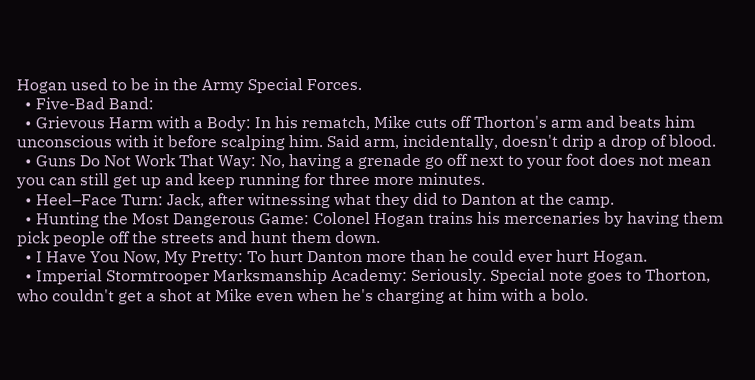Hogan used to be in the Army Special Forces.
  • Five-Bad Band:
  • Grievous Harm with a Body: In his rematch, Mike cuts off Thorton's arm and beats him unconscious with it before scalping him. Said arm, incidentally, doesn't drip a drop of blood.
  • Guns Do Not Work That Way: No, having a grenade go off next to your foot does not mean you can still get up and keep running for three more minutes.
  • Heel–Face Turn: Jack, after witnessing what they did to Danton at the camp.
  • Hunting the Most Dangerous Game: Colonel Hogan trains his mercenaries by having them pick people off the streets and hunt them down.
  • I Have You Now, My Pretty: To hurt Danton more than he could ever hurt Hogan.
  • Imperial Stormtrooper Marksmanship Academy: Seriously. Special note goes to Thorton, who couldn't get a shot at Mike even when he's charging at him with a bolo.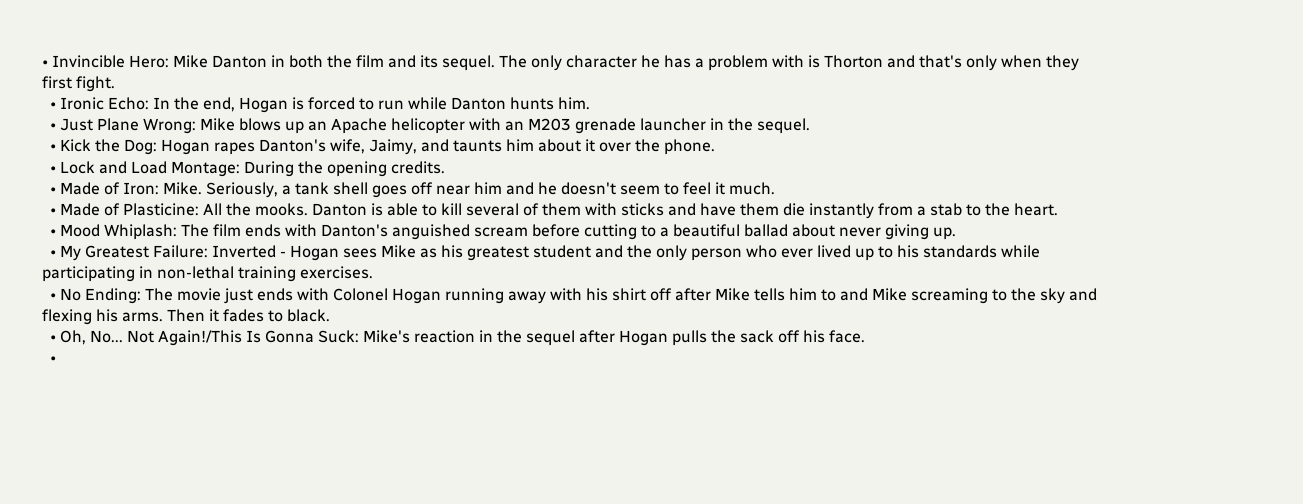• Invincible Hero: Mike Danton in both the film and its sequel. The only character he has a problem with is Thorton and that's only when they first fight.
  • Ironic Echo: In the end, Hogan is forced to run while Danton hunts him.
  • Just Plane Wrong: Mike blows up an Apache helicopter with an M203 grenade launcher in the sequel.
  • Kick the Dog: Hogan rapes Danton's wife, Jaimy, and taunts him about it over the phone.
  • Lock and Load Montage: During the opening credits.
  • Made of Iron: Mike. Seriously, a tank shell goes off near him and he doesn't seem to feel it much.
  • Made of Plasticine: All the mooks. Danton is able to kill several of them with sticks and have them die instantly from a stab to the heart.
  • Mood Whiplash: The film ends with Danton's anguished scream before cutting to a beautiful ballad about never giving up.
  • My Greatest Failure: Inverted - Hogan sees Mike as his greatest student and the only person who ever lived up to his standards while participating in non-lethal training exercises.
  • No Ending: The movie just ends with Colonel Hogan running away with his shirt off after Mike tells him to and Mike screaming to the sky and flexing his arms. Then it fades to black.
  • Oh, No... Not Again!/This Is Gonna Suck: Mike's reaction in the sequel after Hogan pulls the sack off his face.
  •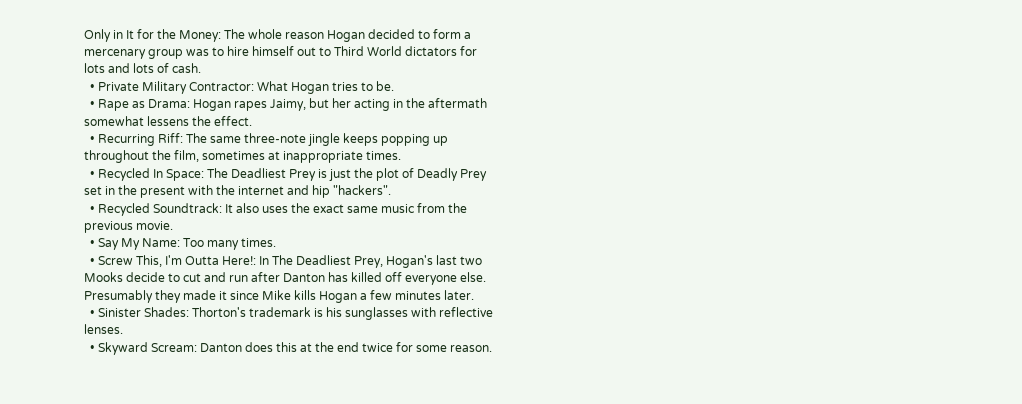Only in It for the Money: The whole reason Hogan decided to form a mercenary group was to hire himself out to Third World dictators for lots and lots of cash.
  • Private Military Contractor: What Hogan tries to be.
  • Rape as Drama: Hogan rapes Jaimy, but her acting in the aftermath somewhat lessens the effect.
  • Recurring Riff: The same three-note jingle keeps popping up throughout the film, sometimes at inappropriate times.
  • Recycled In Space: The Deadliest Prey is just the plot of Deadly Prey set in the present with the internet and hip "hackers".
  • Recycled Soundtrack: It also uses the exact same music from the previous movie.
  • Say My Name: Too many times.
  • Screw This, I'm Outta Here!: In The Deadliest Prey, Hogan's last two Mooks decide to cut and run after Danton has killed off everyone else. Presumably they made it since Mike kills Hogan a few minutes later.
  • Sinister Shades: Thorton's trademark is his sunglasses with reflective lenses.
  • Skyward Scream: Danton does this at the end twice for some reason.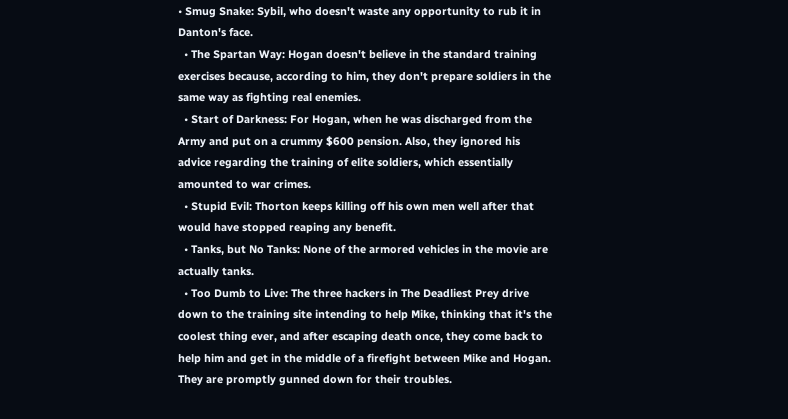• Smug Snake: Sybil, who doesn't waste any opportunity to rub it in Danton's face.
  • The Spartan Way: Hogan doesn't believe in the standard training exercises because, according to him, they don't prepare soldiers in the same way as fighting real enemies.
  • Start of Darkness: For Hogan, when he was discharged from the Army and put on a crummy $600 pension. Also, they ignored his advice regarding the training of elite soldiers, which essentially amounted to war crimes.
  • Stupid Evil: Thorton keeps killing off his own men well after that would have stopped reaping any benefit.
  • Tanks, but No Tanks: None of the armored vehicles in the movie are actually tanks.
  • Too Dumb to Live: The three hackers in The Deadliest Prey drive down to the training site intending to help Mike, thinking that it's the coolest thing ever, and after escaping death once, they come back to help him and get in the middle of a firefight between Mike and Hogan. They are promptly gunned down for their troubles.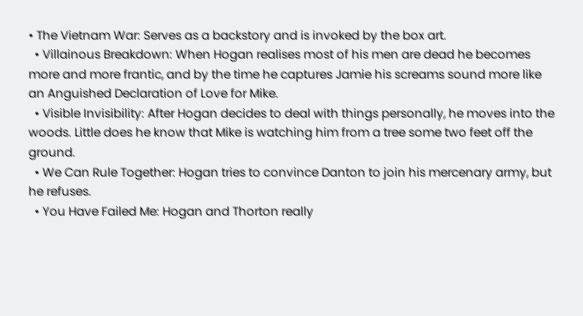• The Vietnam War: Serves as a backstory and is invoked by the box art.
  • Villainous Breakdown: When Hogan realises most of his men are dead he becomes more and more frantic, and by the time he captures Jamie his screams sound more like an Anguished Declaration of Love for Mike.
  • Visible Invisibility: After Hogan decides to deal with things personally, he moves into the woods. Little does he know that Mike is watching him from a tree some two feet off the ground.
  • We Can Rule Together: Hogan tries to convince Danton to join his mercenary army, but he refuses.
  • You Have Failed Me: Hogan and Thorton really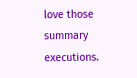love those summary executions.